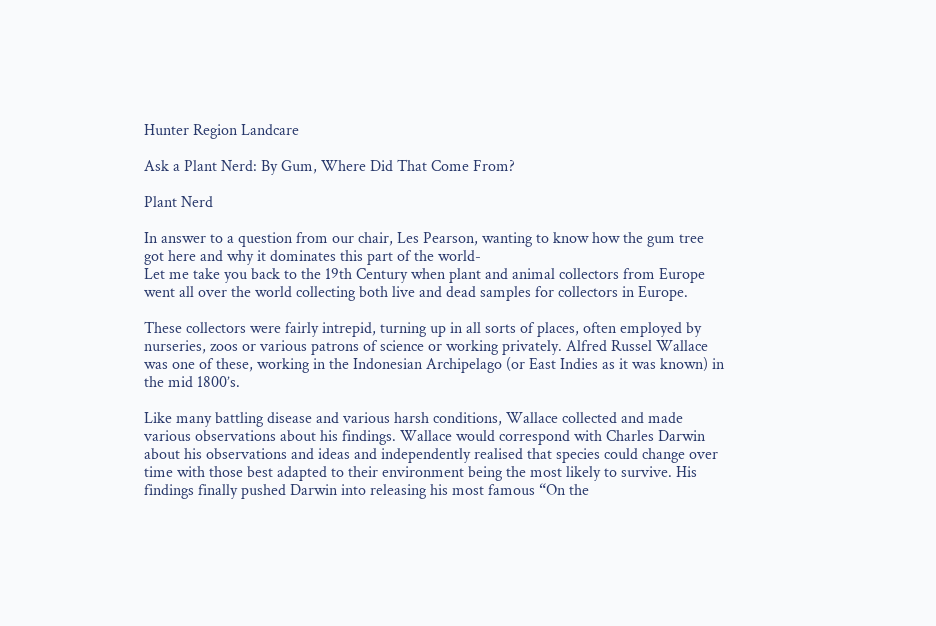Hunter Region Landcare

Ask a Plant Nerd: By Gum, Where Did That Come From?

Plant Nerd

In answer to a question from our chair, Les Pearson, wanting to know how the gum tree got here and why it dominates this part of the world-
Let me take you back to the 19th Century when plant and animal collectors from Europe went all over the world collecting both live and dead samples for collectors in Europe.

These collectors were fairly intrepid, turning up in all sorts of places, often employed by nurseries, zoos or various patrons of science or working privately. Alfred Russel Wallace was one of these, working in the Indonesian Archipelago (or East Indies as it was known) in the mid 1800’s.

Like many battling disease and various harsh conditions, Wallace collected and made various observations about his findings. Wallace would correspond with Charles Darwin about his observations and ideas and independently realised that species could change over time with those best adapted to their environment being the most likely to survive. His findings finally pushed Darwin into releasing his most famous “On the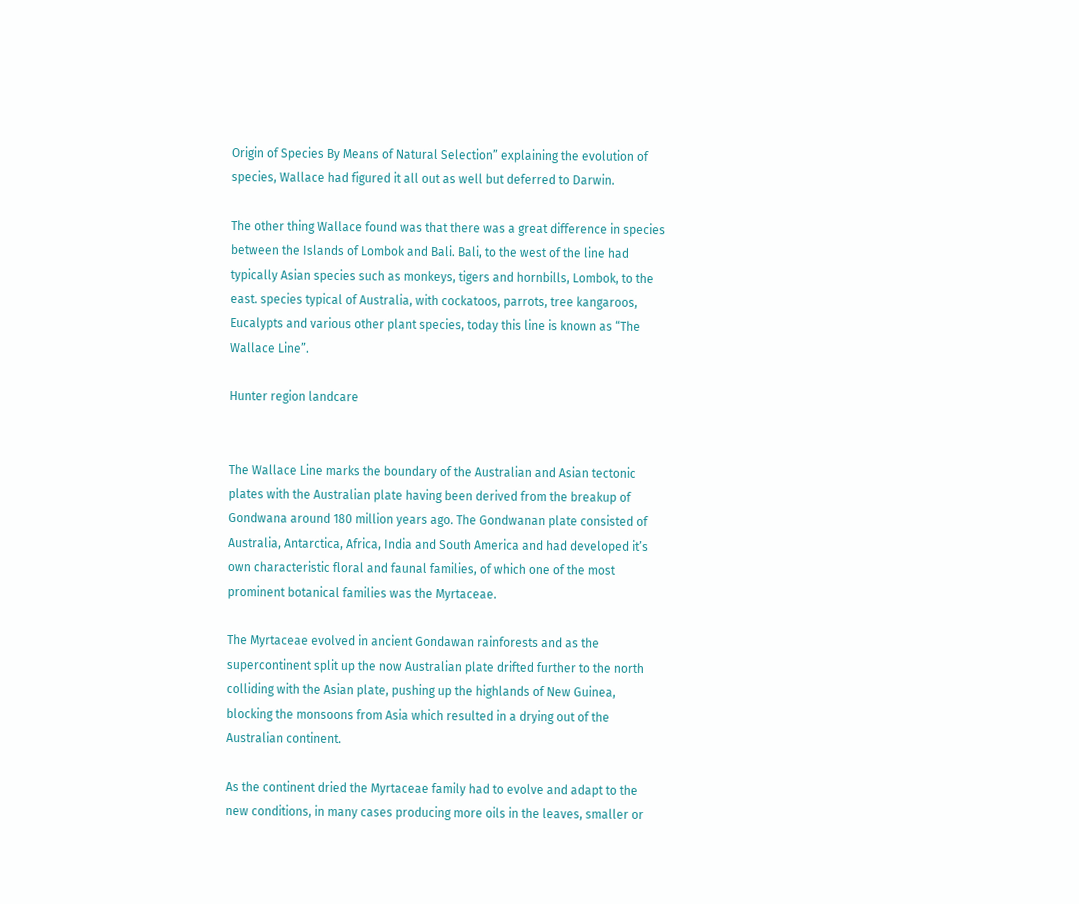Origin of Species By Means of Natural Selection” explaining the evolution of species, Wallace had figured it all out as well but deferred to Darwin.

The other thing Wallace found was that there was a great difference in species between the Islands of Lombok and Bali. Bali, to the west of the line had typically Asian species such as monkeys, tigers and hornbills, Lombok, to the east. species typical of Australia, with cockatoos, parrots, tree kangaroos, Eucalypts and various other plant species, today this line is known as “The Wallace Line”.

Hunter region landcare


The Wallace Line marks the boundary of the Australian and Asian tectonic plates with the Australian plate having been derived from the breakup of Gondwana around 180 million years ago. The Gondwanan plate consisted of Australia, Antarctica, Africa, India and South America and had developed it’s own characteristic floral and faunal families, of which one of the most prominent botanical families was the Myrtaceae.

The Myrtaceae evolved in ancient Gondawan rainforests and as the supercontinent split up the now Australian plate drifted further to the north colliding with the Asian plate, pushing up the highlands of New Guinea, blocking the monsoons from Asia which resulted in a drying out of the Australian continent.

As the continent dried the Myrtaceae family had to evolve and adapt to the new conditions, in many cases producing more oils in the leaves, smaller or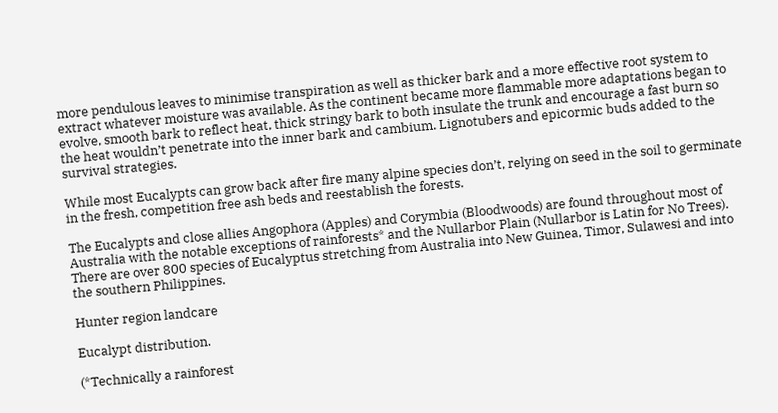more pendulous leaves to minimise transpiration as well as thicker bark and a more effective root system to extract whatever moisture was available. As the continent became more flammable more adaptations began to evolve, smooth bark to reflect heat, thick stringy bark to both insulate the trunk and encourage a fast burn so the heat wouldn’t penetrate into the inner bark and cambium. Lignotubers and epicormic buds added to the survival strategies.

While most Eucalypts can grow back after fire many alpine species don’t, relying on seed in the soil to germinate in the fresh, competition free ash beds and reestablish the forests.

The Eucalypts and close allies Angophora (Apples) and Corymbia (Bloodwoods) are found throughout most of Australia with the notable exceptions of rainforests* and the Nullarbor Plain (Nullarbor is Latin for No Trees). There are over 800 species of Eucalyptus stretching from Australia into New Guinea, Timor, Sulawesi and into the southern Philippines.

Hunter region landcare

Eucalypt distribution.

(*Technically a rainforest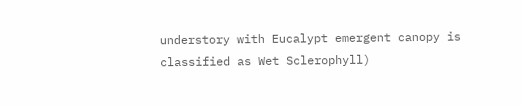understory with Eucalypt emergent canopy is classified as Wet Sclerophyll)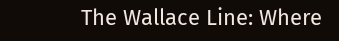The Wallace Line: Where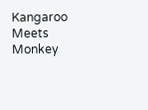Kangaroo Meets Monkey